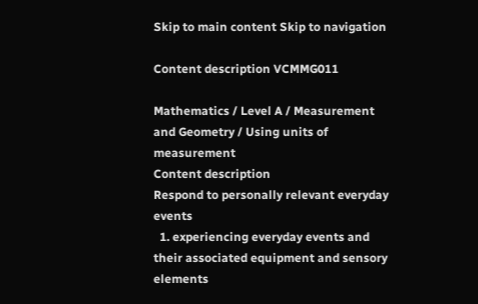Skip to main content Skip to navigation

Content description VCMMG011

Mathematics / Level A / Measurement and Geometry / Using units of measurement
Content description
Respond to personally relevant everyday events
  1. experiencing everyday events and their associated equipment and sensory elements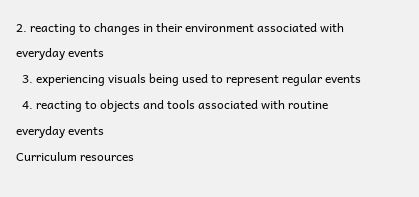2. reacting to changes in their environment associated with everyday events
  3. experiencing visuals being used to represent regular events
  4. reacting to objects and tools associated with routine everyday events
Curriculum resources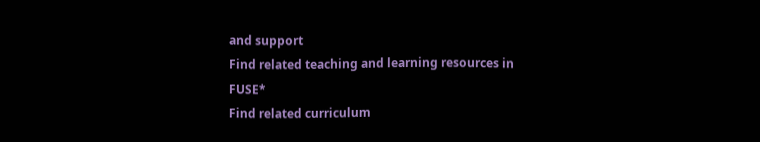and support
Find related teaching and learning resources in FUSE*
Find related curriculum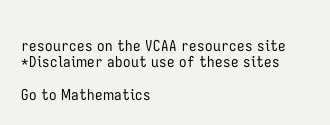resources on the VCAA resources site
*Disclaimer about use of these sites

Go to Mathematics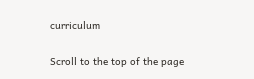curriculum

Scroll to the top of the page